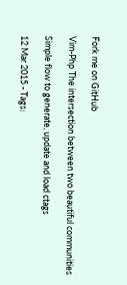Fork me on GitHub

Vim-Php The intersection between two beautiful communities

Simple flow to generate, update and load ctags

12 Mar 2015 - Tags: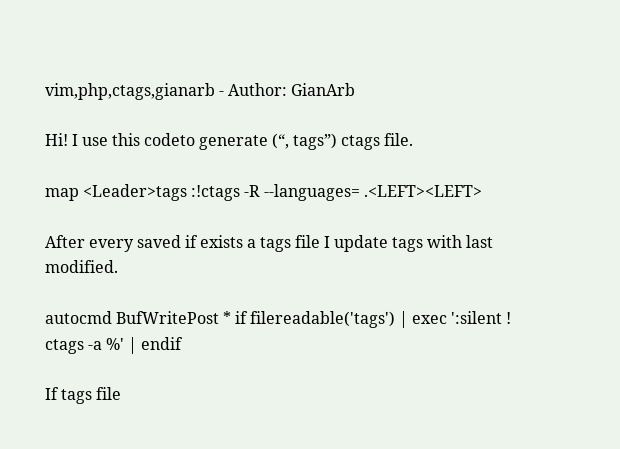vim,php,ctags,gianarb - Author: GianArb

Hi! I use this codeto generate (“, tags”) ctags file.

map <Leader>tags :!ctags -R --languages= .<LEFT><LEFT>

After every saved if exists a tags file I update tags with last modified.

autocmd BufWritePost * if filereadable('tags') | exec ':silent ! ctags -a %' | endif

If tags file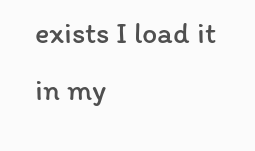exists I load it in my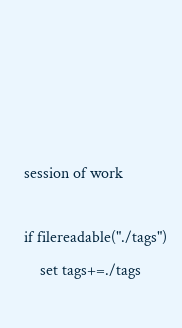session of work

if filereadable("./tags")
    set tags+=./tags